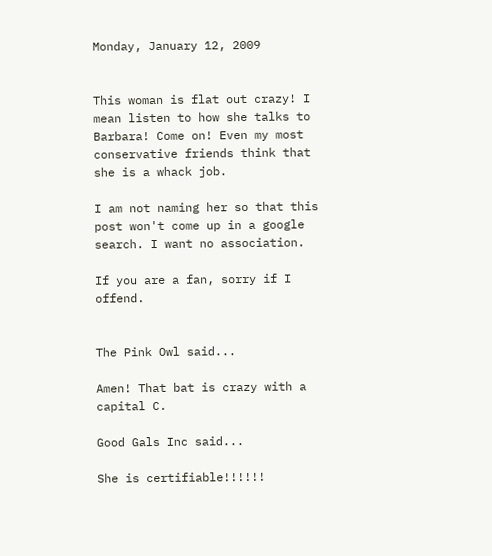Monday, January 12, 2009


This woman is flat out crazy! I mean listen to how she talks to Barbara! Come on! Even my most conservative friends think that she is a whack job.

I am not naming her so that this post won't come up in a google search. I want no association.

If you are a fan, sorry if I offend.


The Pink Owl said...

Amen! That bat is crazy with a capital C.

Good Gals Inc said...

She is certifiable!!!!!!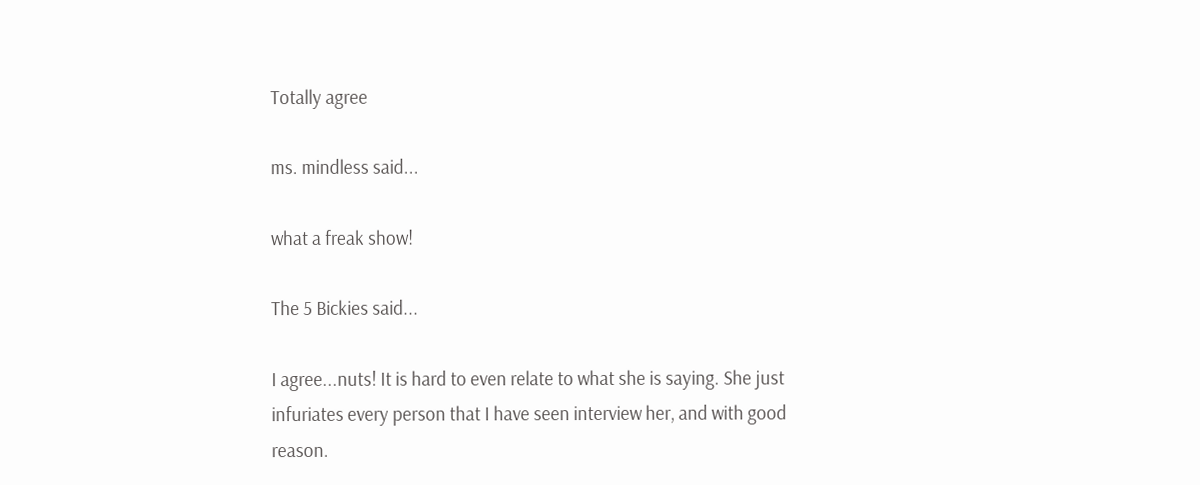Totally agree

ms. mindless said...

what a freak show!

The 5 Bickies said...

I agree...nuts! It is hard to even relate to what she is saying. She just infuriates every person that I have seen interview her, and with good reason.